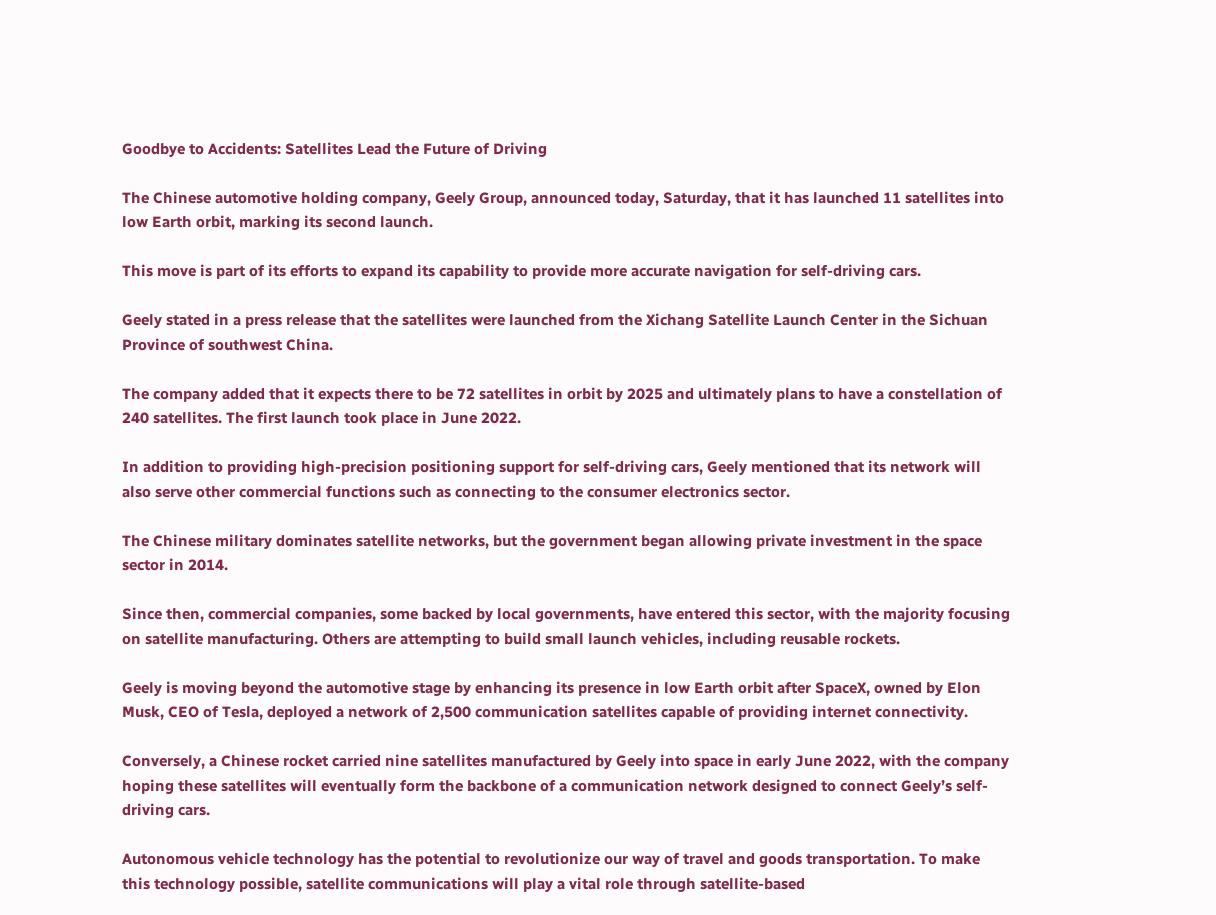Goodbye to Accidents: Satellites Lead the Future of Driving

The Chinese automotive holding company, Geely Group, announced today, Saturday, that it has launched 11 satellites into low Earth orbit, marking its second launch.

This move is part of its efforts to expand its capability to provide more accurate navigation for self-driving cars.

Geely stated in a press release that the satellites were launched from the Xichang Satellite Launch Center in the Sichuan Province of southwest China.

The company added that it expects there to be 72 satellites in orbit by 2025 and ultimately plans to have a constellation of 240 satellites. The first launch took place in June 2022.

In addition to providing high-precision positioning support for self-driving cars, Geely mentioned that its network will also serve other commercial functions such as connecting to the consumer electronics sector.

The Chinese military dominates satellite networks, but the government began allowing private investment in the space sector in 2014.

Since then, commercial companies, some backed by local governments, have entered this sector, with the majority focusing on satellite manufacturing. Others are attempting to build small launch vehicles, including reusable rockets.

Geely is moving beyond the automotive stage by enhancing its presence in low Earth orbit after SpaceX, owned by Elon Musk, CEO of Tesla, deployed a network of 2,500 communication satellites capable of providing internet connectivity.

Conversely, a Chinese rocket carried nine satellites manufactured by Geely into space in early June 2022, with the company hoping these satellites will eventually form the backbone of a communication network designed to connect Geely’s self-driving cars.

Autonomous vehicle technology has the potential to revolutionize our way of travel and goods transportation. To make this technology possible, satellite communications will play a vital role through satellite-based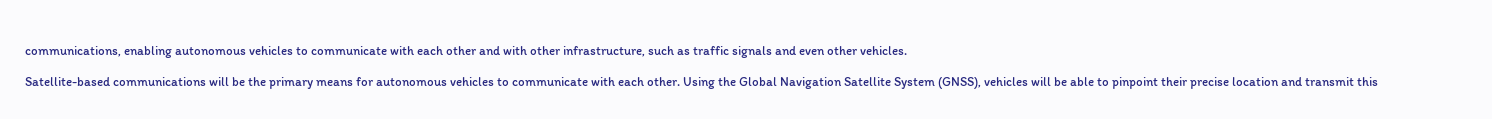communications, enabling autonomous vehicles to communicate with each other and with other infrastructure, such as traffic signals and even other vehicles.

Satellite-based communications will be the primary means for autonomous vehicles to communicate with each other. Using the Global Navigation Satellite System (GNSS), vehicles will be able to pinpoint their precise location and transmit this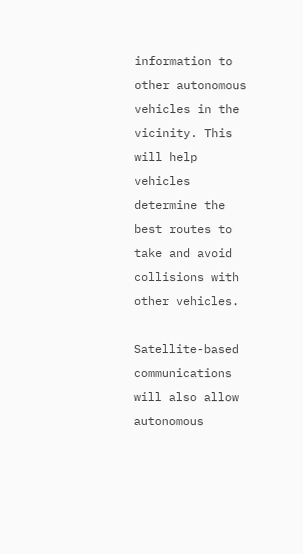information to other autonomous vehicles in the vicinity. This will help vehicles determine the best routes to take and avoid collisions with other vehicles.

Satellite-based communications will also allow autonomous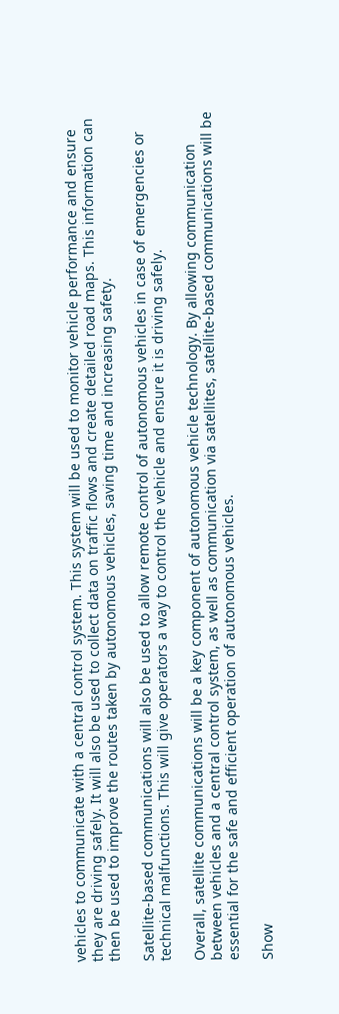vehicles to communicate with a central control system. This system will be used to monitor vehicle performance and ensure they are driving safely. It will also be used to collect data on traffic flows and create detailed road maps. This information can then be used to improve the routes taken by autonomous vehicles, saving time and increasing safety.

Satellite-based communications will also be used to allow remote control of autonomous vehicles in case of emergencies or technical malfunctions. This will give operators a way to control the vehicle and ensure it is driving safely.

Overall, satellite communications will be a key component of autonomous vehicle technology. By allowing communication between vehicles and a central control system, as well as communication via satellites, satellite-based communications will be essential for the safe and efficient operation of autonomous vehicles.

Show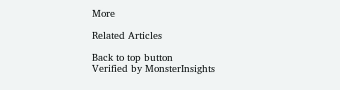More

Related Articles

Back to top button
Verified by MonsterInsights